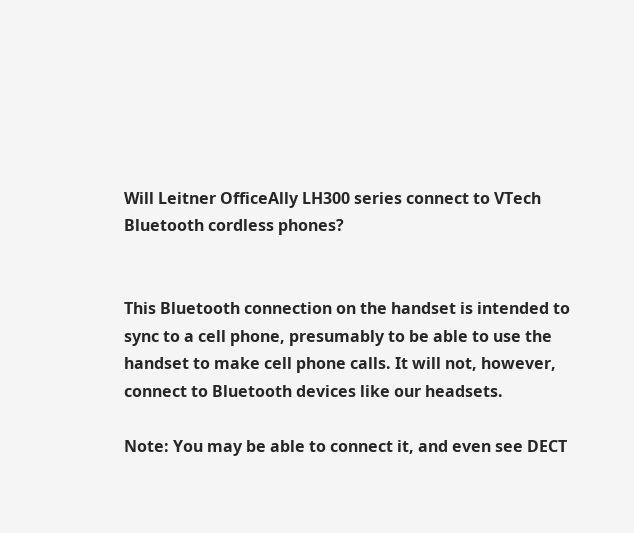Will Leitner OfficeAlly LH300 series connect to VTech Bluetooth cordless phones?


This Bluetooth connection on the handset is intended to sync to a cell phone, presumably to be able to use the handset to make cell phone calls. It will not, however, connect to Bluetooth devices like our headsets.

Note: You may be able to connect it, and even see DECT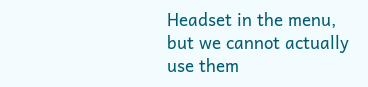Headset in the menu, but we cannot actually use them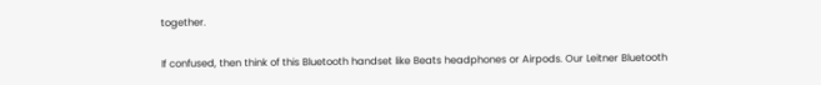together.

If confused, then think of this Bluetooth handset like Beats headphones or Airpods. Our Leitner Bluetooth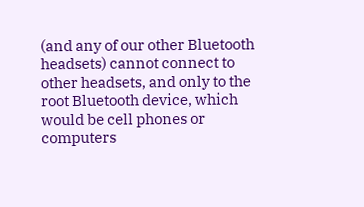(and any of our other Bluetooth headsets) cannot connect to other headsets, and only to the root Bluetooth device, which would be cell phones or computers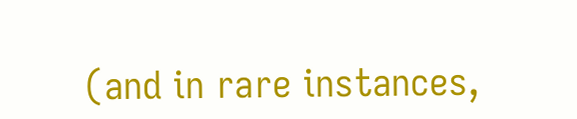(and in rare instances,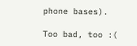phone bases).

Too bad, too :(